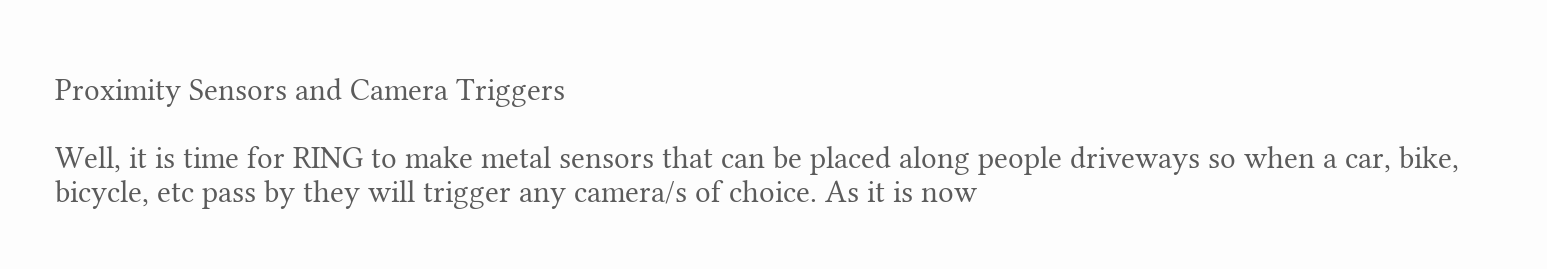Proximity Sensors and Camera Triggers

Well, it is time for RING to make metal sensors that can be placed along people driveways so when a car, bike, bicycle, etc pass by they will trigger any camera/s of choice. As it is now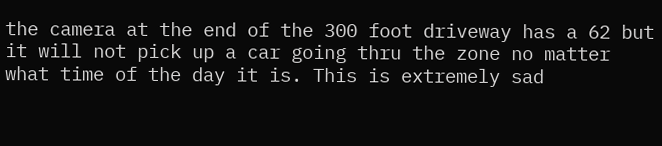the camera at the end of the 300 foot driveway has a 62 but it will not pick up a car going thru the zone no matter what time of the day it is. This is extremely sad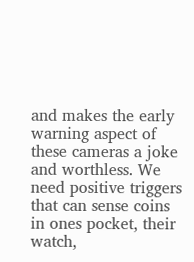and makes the early warning aspect of these cameras a joke and worthless. We need positive triggers that can sense coins in ones pocket, their watch,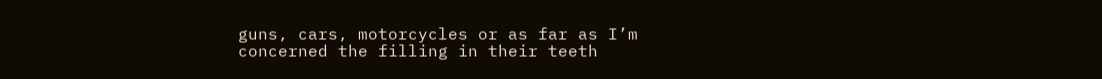guns, cars, motorcycles or as far as I’m concerned the filling in their teeth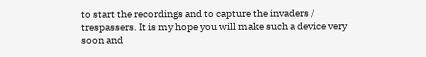to start the recordings and to capture the invaders / trespassers. It is my hope you will make such a device very soon and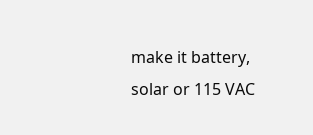make it battery, solar or 115 VAC